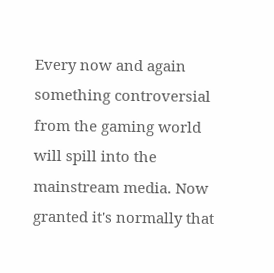Every now and again something controversial from the gaming world will spill into the mainstream media. Now granted it's normally that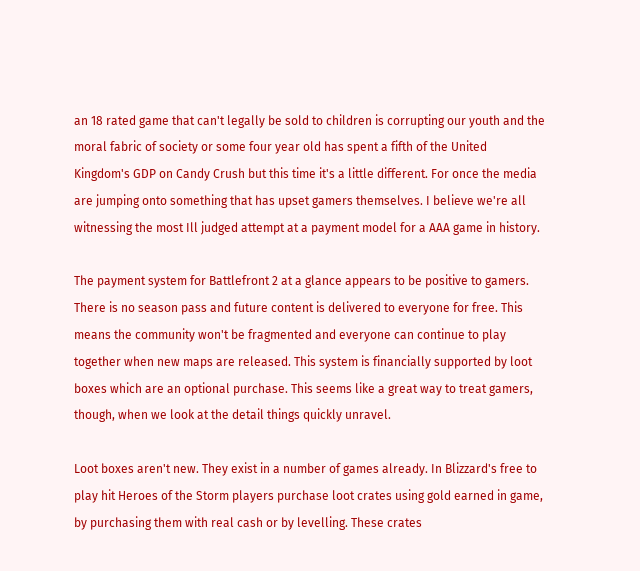an 18 rated game that can't legally be sold to children is corrupting our youth and the moral fabric of society or some four year old has spent a fifth of the United Kingdom's GDP on Candy Crush but this time it's a little different. For once the media are jumping onto something that has upset gamers themselves. I believe we're all witnessing the most Ill judged attempt at a payment model for a AAA game in history.

The payment system for Battlefront 2 at a glance appears to be positive to gamers. There is no season pass and future content is delivered to everyone for free. This means the community won't be fragmented and everyone can continue to play together when new maps are released. This system is financially supported by loot boxes which are an optional purchase. This seems like a great way to treat gamers, though, when we look at the detail things quickly unravel.

Loot boxes aren't new. They exist in a number of games already. In Blizzard's free to play hit Heroes of the Storm players purchase loot crates using gold earned in game, by purchasing them with real cash or by levelling. These crates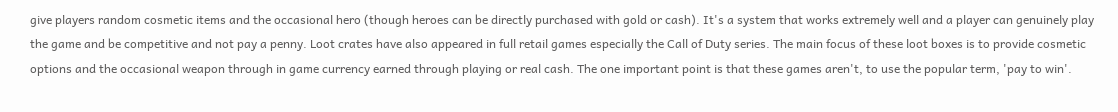give players random cosmetic items and the occasional hero (though heroes can be directly purchased with gold or cash). It's a system that works extremely well and a player can genuinely play the game and be competitive and not pay a penny. Loot crates have also appeared in full retail games especially the Call of Duty series. The main focus of these loot boxes is to provide cosmetic options and the occasional weapon through in game currency earned through playing or real cash. The one important point is that these games aren't, to use the popular term, 'pay to win'.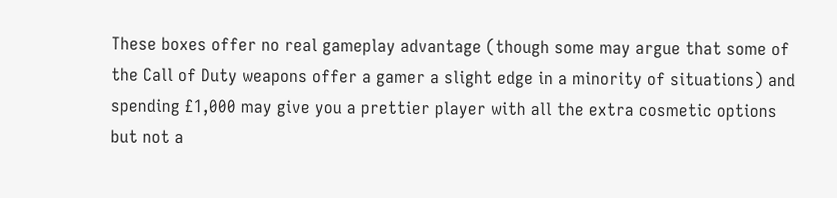These boxes offer no real gameplay advantage (though some may argue that some of the Call of Duty weapons offer a gamer a slight edge in a minority of situations) and spending £1,000 may give you a prettier player with all the extra cosmetic options but not a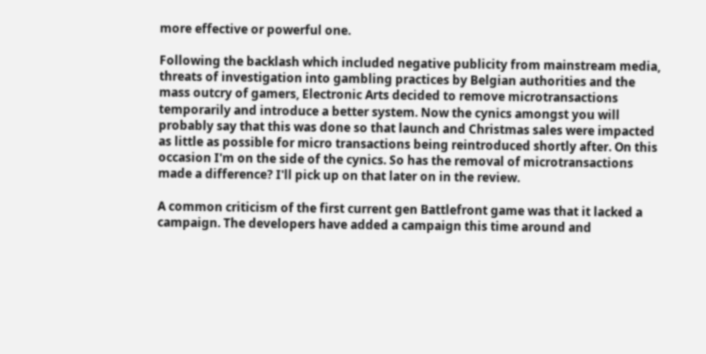more effective or powerful one.

Following the backlash which included negative publicity from mainstream media, threats of investigation into gambling practices by Belgian authorities and the mass outcry of gamers, Electronic Arts decided to remove microtransactions temporarily and introduce a better system. Now the cynics amongst you will probably say that this was done so that launch and Christmas sales were impacted as little as possible for micro transactions being reintroduced shortly after. On this occasion I'm on the side of the cynics. So has the removal of microtransactions made a difference? I'll pick up on that later on in the review.

A common criticism of the first current gen Battlefront game was that it lacked a campaign. The developers have added a campaign this time around and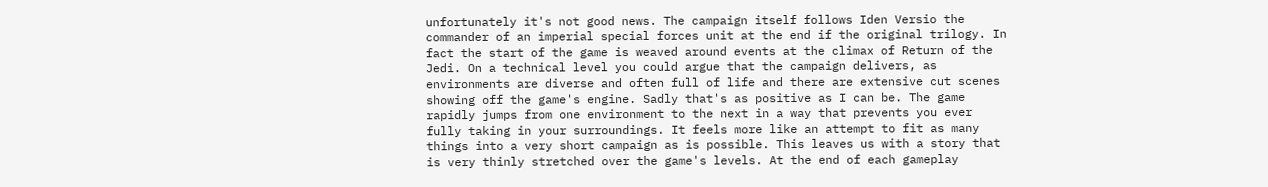unfortunately it's not good news. The campaign itself follows Iden Versio the commander of an imperial special forces unit at the end if the original trilogy. In fact the start of the game is weaved around events at the climax of Return of the Jedi. On a technical level you could argue that the campaign delivers, as environments are diverse and often full of life and there are extensive cut scenes showing off the game's engine. Sadly that's as positive as I can be. The game rapidly jumps from one environment to the next in a way that prevents you ever fully taking in your surroundings. It feels more like an attempt to fit as many things into a very short campaign as is possible. This leaves us with a story that is very thinly stretched over the game's levels. At the end of each gameplay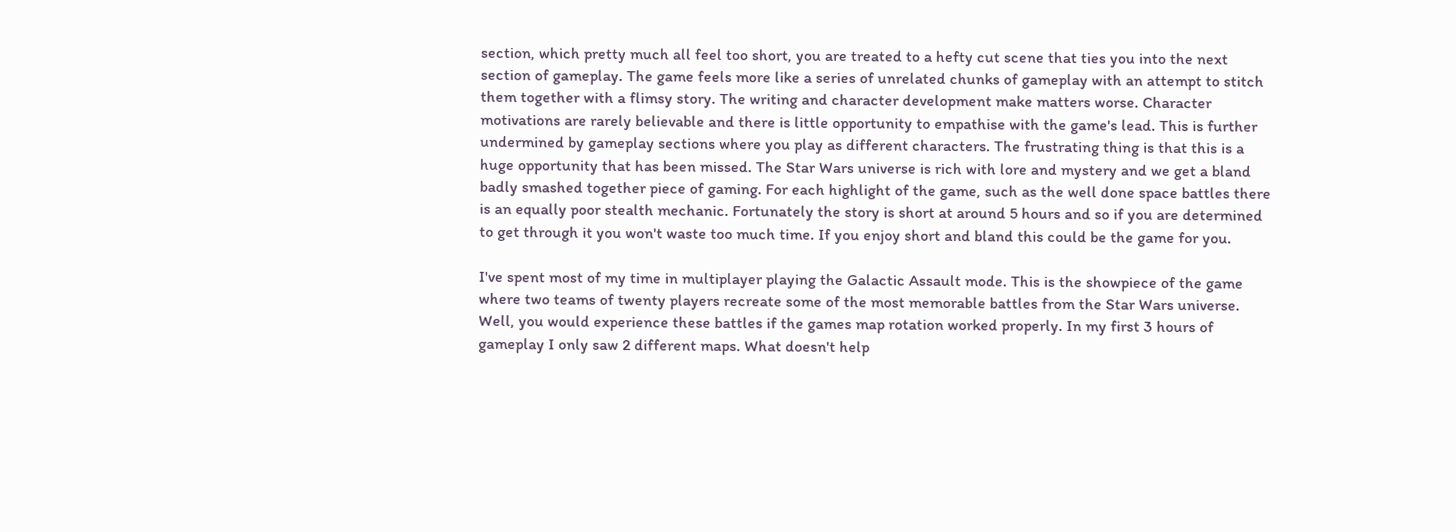section, which pretty much all feel too short, you are treated to a hefty cut scene that ties you into the next section of gameplay. The game feels more like a series of unrelated chunks of gameplay with an attempt to stitch them together with a flimsy story. The writing and character development make matters worse. Character motivations are rarely believable and there is little opportunity to empathise with the game's lead. This is further undermined by gameplay sections where you play as different characters. The frustrating thing is that this is a huge opportunity that has been missed. The Star Wars universe is rich with lore and mystery and we get a bland badly smashed together piece of gaming. For each highlight of the game, such as the well done space battles there is an equally poor stealth mechanic. Fortunately the story is short at around 5 hours and so if you are determined to get through it you won't waste too much time. If you enjoy short and bland this could be the game for you.

I've spent most of my time in multiplayer playing the Galactic Assault mode. This is the showpiece of the game where two teams of twenty players recreate some of the most memorable battles from the Star Wars universe. Well, you would experience these battles if the games map rotation worked properly. In my first 3 hours of gameplay I only saw 2 different maps. What doesn't help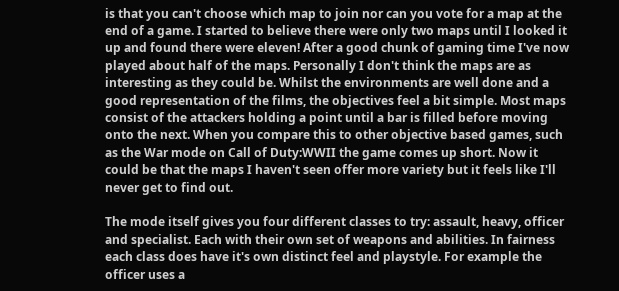is that you can't choose which map to join nor can you vote for a map at the end of a game. I started to believe there were only two maps until I looked it up and found there were eleven! After a good chunk of gaming time I've now played about half of the maps. Personally I don't think the maps are as interesting as they could be. Whilst the environments are well done and a good representation of the films, the objectives feel a bit simple. Most maps consist of the attackers holding a point until a bar is filled before moving onto the next. When you compare this to other objective based games, such as the War mode on Call of Duty:WWII the game comes up short. Now it could be that the maps I haven't seen offer more variety but it feels like I'll never get to find out.

The mode itself gives you four different classes to try: assault, heavy, officer and specialist. Each with their own set of weapons and abilities. In fairness each class does have it's own distinct feel and playstyle. For example the officer uses a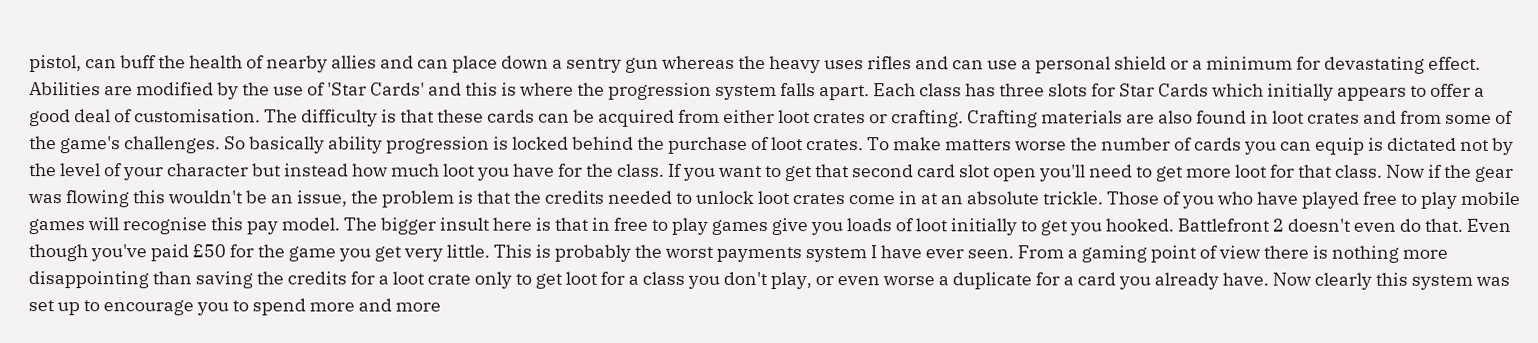pistol, can buff the health of nearby allies and can place down a sentry gun whereas the heavy uses rifles and can use a personal shield or a minimum for devastating effect. Abilities are modified by the use of 'Star Cards' and this is where the progression system falls apart. Each class has three slots for Star Cards which initially appears to offer a good deal of customisation. The difficulty is that these cards can be acquired from either loot crates or crafting. Crafting materials are also found in loot crates and from some of the game's challenges. So basically ability progression is locked behind the purchase of loot crates. To make matters worse the number of cards you can equip is dictated not by the level of your character but instead how much loot you have for the class. If you want to get that second card slot open you'll need to get more loot for that class. Now if the gear was flowing this wouldn't be an issue, the problem is that the credits needed to unlock loot crates come in at an absolute trickle. Those of you who have played free to play mobile games will recognise this pay model. The bigger insult here is that in free to play games give you loads of loot initially to get you hooked. Battlefront 2 doesn't even do that. Even though you've paid £50 for the game you get very little. This is probably the worst payments system I have ever seen. From a gaming point of view there is nothing more disappointing than saving the credits for a loot crate only to get loot for a class you don't play, or even worse a duplicate for a card you already have. Now clearly this system was set up to encourage you to spend more and more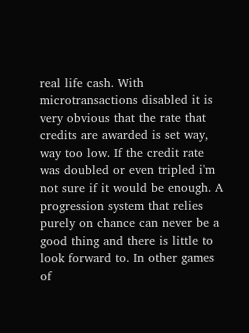real life cash. With microtransactions disabled it is very obvious that the rate that credits are awarded is set way, way too low. If the credit rate was doubled or even tripled i'm not sure if it would be enough. A progression system that relies purely on chance can never be a good thing and there is little to look forward to. In other games of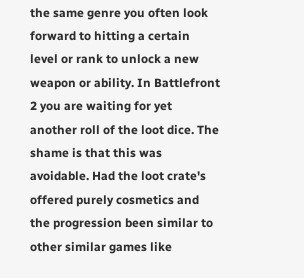the same genre you often look forward to hitting a certain level or rank to unlock a new weapon or ability. In Battlefront 2 you are waiting for yet another roll of the loot dice. The shame is that this was avoidable. Had the loot crate's offered purely cosmetics and the progression been similar to other similar games like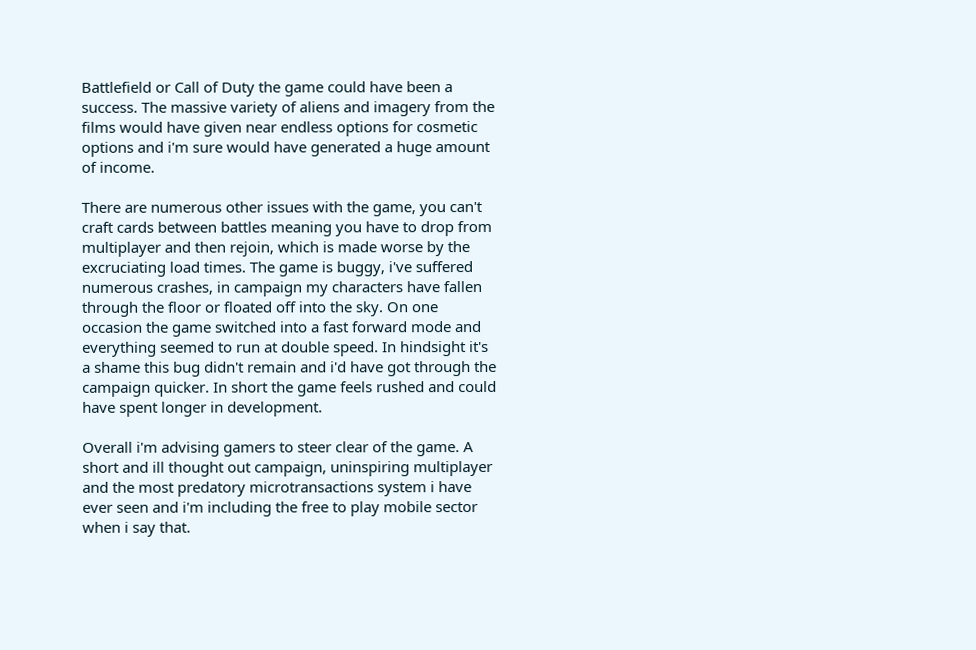Battlefield or Call of Duty the game could have been a success. The massive variety of aliens and imagery from the films would have given near endless options for cosmetic options and i'm sure would have generated a huge amount of income.

There are numerous other issues with the game, you can't craft cards between battles meaning you have to drop from multiplayer and then rejoin, which is made worse by the excruciating load times. The game is buggy, i've suffered numerous crashes, in campaign my characters have fallen through the floor or floated off into the sky. On one occasion the game switched into a fast forward mode and everything seemed to run at double speed. In hindsight it's a shame this bug didn't remain and i'd have got through the campaign quicker. In short the game feels rushed and could have spent longer in development.

Overall i'm advising gamers to steer clear of the game. A short and ill thought out campaign, uninspiring multiplayer and the most predatory microtransactions system i have ever seen and i'm including the free to play mobile sector when i say that.